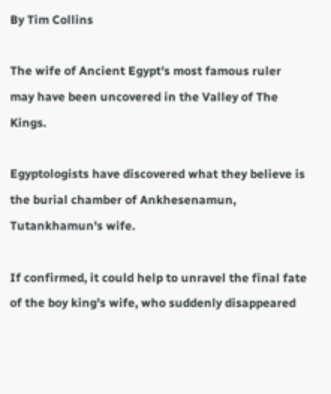By Tim Collins

The wife of Ancient Egypt's most famous ruler may have been uncovered in the Valley of The Kings.

Egyptologists have discovered what they believe is the burial chamber of Ankhesenamun, Tutankhamun's wife.

If confirmed, it could help to unravel the final fate of the boy king's wife, who suddenly disappeared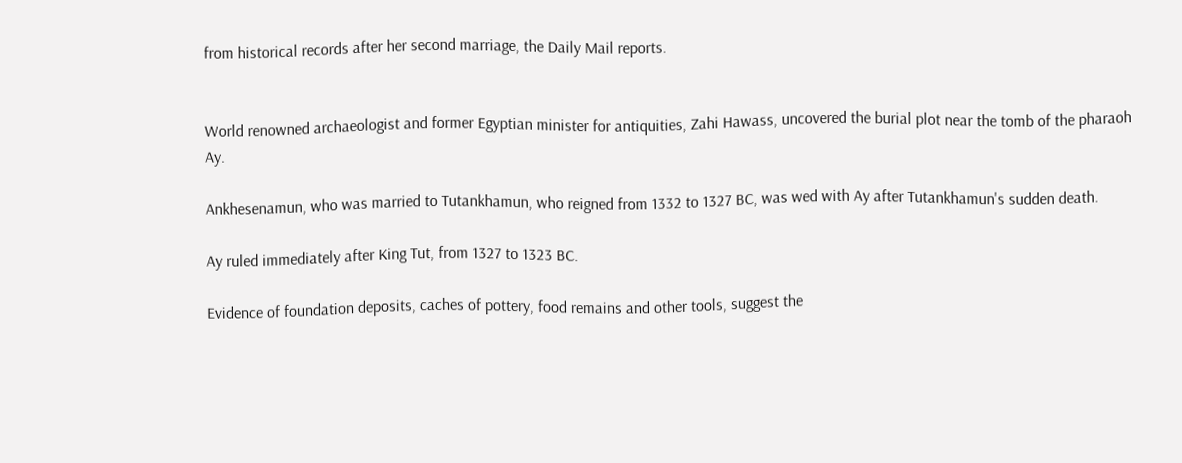from historical records after her second marriage, the Daily Mail reports.


World renowned archaeologist and former Egyptian minister for antiquities, Zahi Hawass, uncovered the burial plot near the tomb of the pharaoh Ay.

Ankhesenamun, who was married to Tutankhamun, who reigned from 1332 to 1327 BC, was wed with Ay after Tutankhamun's sudden death.

Ay ruled immediately after King Tut, from 1327 to 1323 BC.

Evidence of foundation deposits, caches of pottery, food remains and other tools, suggest the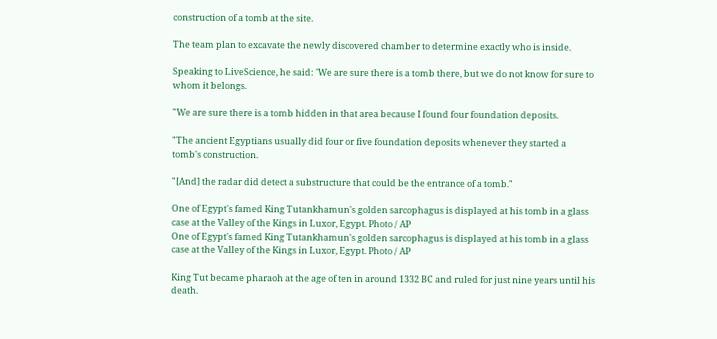construction of a tomb at the site.

The team plan to excavate the newly discovered chamber to determine exactly who is inside.

Speaking to LiveScience, he said: 'We are sure there is a tomb there, but we do not know for sure to whom it belongs.

"We are sure there is a tomb hidden in that area because I found four foundation deposits.

"The ancient Egyptians usually did four or five foundation deposits whenever they started a tomb's construction.

"[And] the radar did detect a substructure that could be the entrance of a tomb."

One of Egypt's famed King Tutankhamun's golden sarcophagus is displayed at his tomb in a glass case at the Valley of the Kings in Luxor, Egypt. Photo / AP
One of Egypt's famed King Tutankhamun's golden sarcophagus is displayed at his tomb in a glass case at the Valley of the Kings in Luxor, Egypt. Photo / AP

King Tut became pharaoh at the age of ten in around 1332 BC and ruled for just nine years until his death.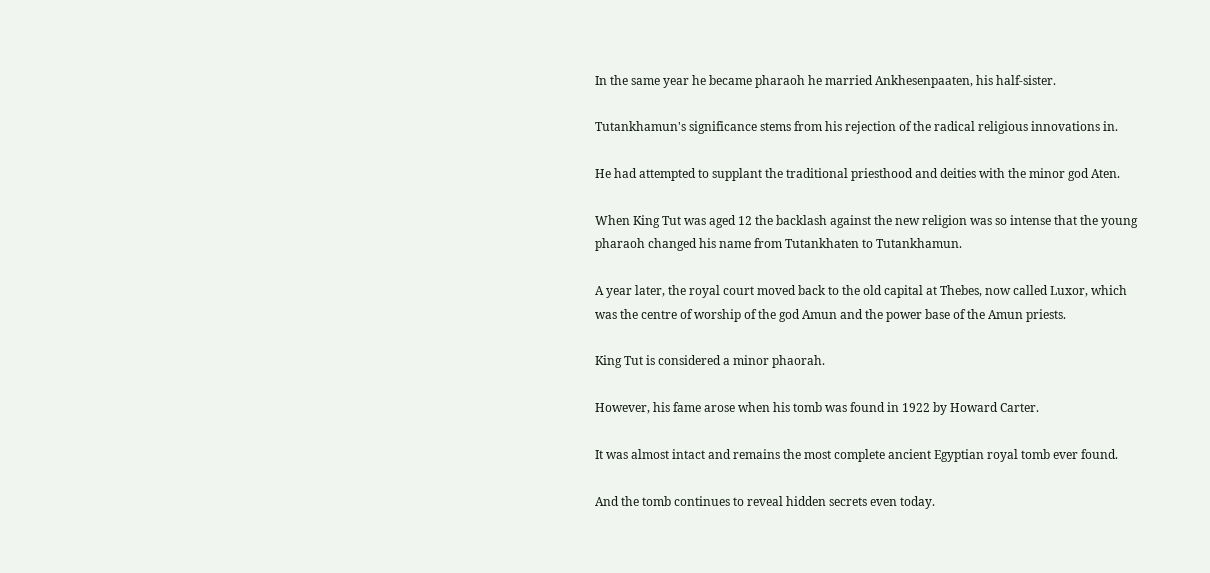In the same year he became pharaoh he married Ankhesenpaaten, his half-sister.

Tutankhamun's significance stems from his rejection of the radical religious innovations in.

He had attempted to supplant the traditional priesthood and deities with the minor god Aten.

When King Tut was aged 12 the backlash against the new religion was so intense that the young pharaoh changed his name from Tutankhaten to Tutankhamun.

A year later, the royal court moved back to the old capital at Thebes, now called Luxor, which was the centre of worship of the god Amun and the power base of the Amun priests.

King Tut is considered a minor phaorah.

However, his fame arose when his tomb was found in 1922 by Howard Carter.

It was almost intact and remains the most complete ancient Egyptian royal tomb ever found.

And the tomb continues to reveal hidden secrets even today.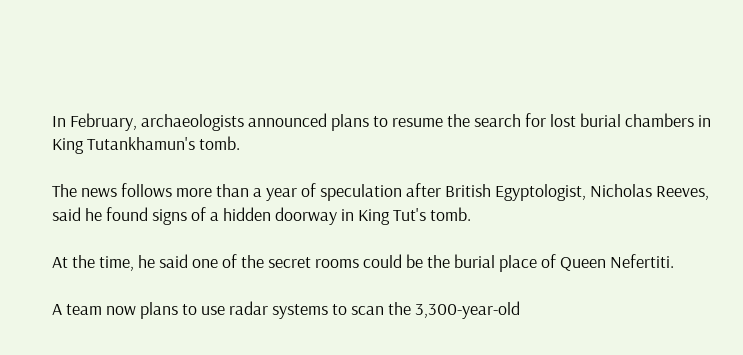In February, archaeologists announced plans to resume the search for lost burial chambers in King Tutankhamun's tomb.

The news follows more than a year of speculation after British Egyptologist, Nicholas Reeves, said he found signs of a hidden doorway in King Tut's tomb.

At the time, he said one of the secret rooms could be the burial place of Queen Nefertiti.

A team now plans to use radar systems to scan the 3,300-year-old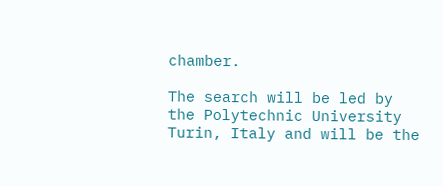chamber.

The search will be led by the Polytechnic University Turin, Italy and will be the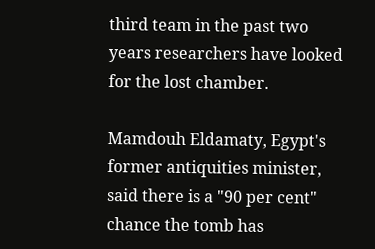third team in the past two years researchers have looked for the lost chamber.

Mamdouh Eldamaty, Egypt's former antiquities minister, said there is a "90 per cent" chance the tomb has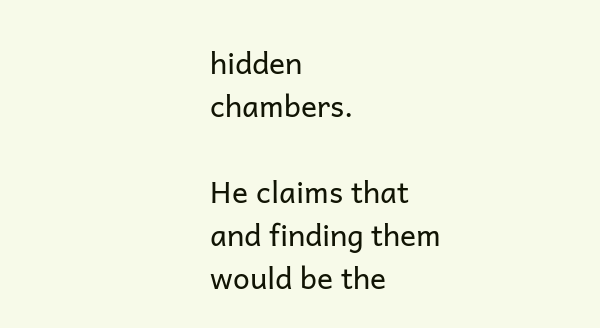hidden chambers.

He claims that and finding them would be the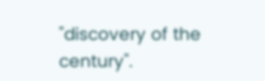"discovery of the century".